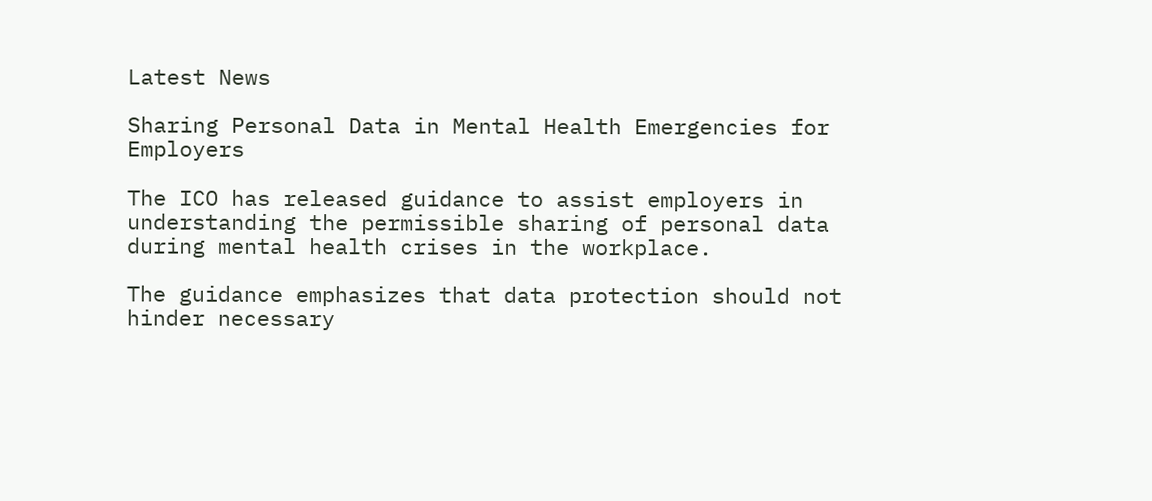Latest News

Sharing Personal Data in Mental Health Emergencies for Employers

The ICO has released guidance to assist employers in understanding the permissible sharing of personal data during mental health crises in the workplace.

The guidance emphasizes that data protection should not hinder necessary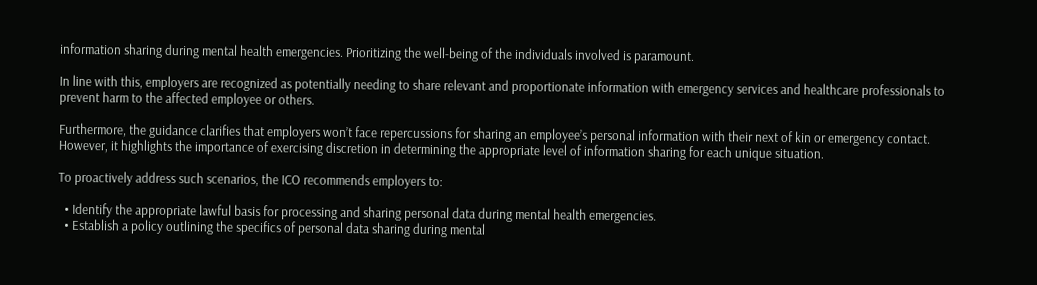information sharing during mental health emergencies. Prioritizing the well-being of the individuals involved is paramount.

In line with this, employers are recognized as potentially needing to share relevant and proportionate information with emergency services and healthcare professionals to prevent harm to the affected employee or others.

Furthermore, the guidance clarifies that employers won’t face repercussions for sharing an employee’s personal information with their next of kin or emergency contact. However, it highlights the importance of exercising discretion in determining the appropriate level of information sharing for each unique situation.

To proactively address such scenarios, the ICO recommends employers to:

  • Identify the appropriate lawful basis for processing and sharing personal data during mental health emergencies.
  • Establish a policy outlining the specifics of personal data sharing during mental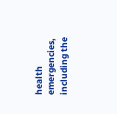health emergencies, including the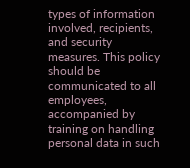types of information involved, recipients, and security measures. This policy should be communicated to all employees, accompanied by training on handling personal data in such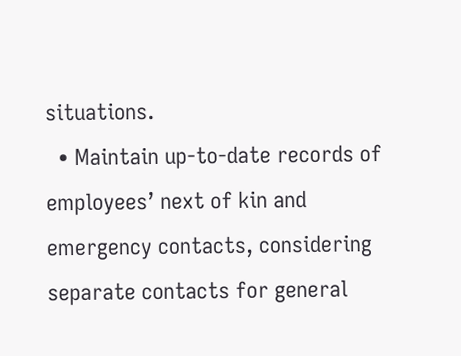situations.
  • Maintain up-to-date records of employees’ next of kin and emergency contacts, considering separate contacts for general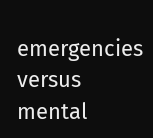emergencies versus mental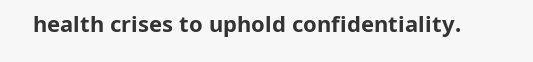health crises to uphold confidentiality.